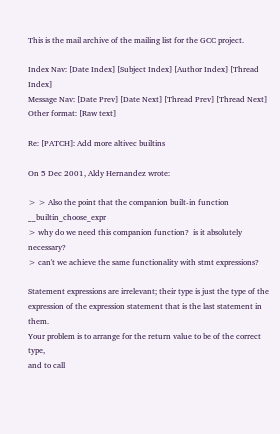This is the mail archive of the mailing list for the GCC project.

Index Nav: [Date Index] [Subject Index] [Author Index] [Thread Index]
Message Nav: [Date Prev] [Date Next] [Thread Prev] [Thread Next]
Other format: [Raw text]

Re: [PATCH]: Add more altivec builtins

On 5 Dec 2001, Aldy Hernandez wrote:

> > Also the point that the companion built-in function __builtin_choose_expr
> why do we need this companion function?  is it absolutely necessary?
> can't we achieve the same functionality with stmt expressions?

Statement expressions are irrelevant; their type is just the type of the
expression of the expression statement that is the last statement in them.
Your problem is to arrange for the return value to be of the correct type,
and to call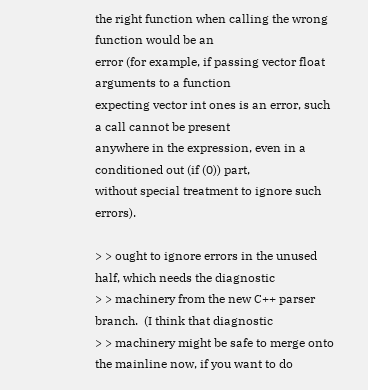the right function when calling the wrong function would be an
error (for example, if passing vector float arguments to a function
expecting vector int ones is an error, such a call cannot be present
anywhere in the expression, even in a conditioned out (if (0)) part,
without special treatment to ignore such errors).

> > ought to ignore errors in the unused half, which needs the diagnostic
> > machinery from the new C++ parser branch.  (I think that diagnostic
> > machinery might be safe to merge onto the mainline now, if you want to do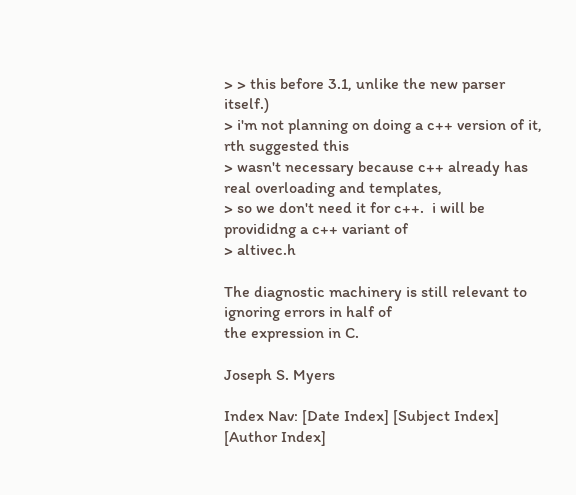> > this before 3.1, unlike the new parser itself.)
> i'm not planning on doing a c++ version of it,  rth suggested this
> wasn't necessary because c++ already has real overloading and templates,
> so we don't need it for c++.  i will be provididng a c++ variant of
> altivec.h

The diagnostic machinery is still relevant to ignoring errors in half of
the expression in C.

Joseph S. Myers

Index Nav: [Date Index] [Subject Index] [Author Index]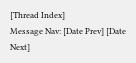[Thread Index]
Message Nav: [Date Prev] [Date Next]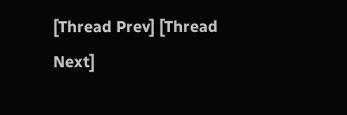[Thread Prev] [Thread Next]